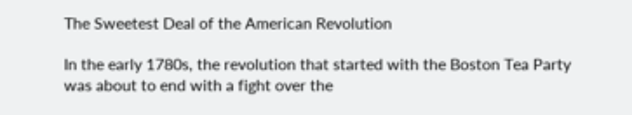The Sweetest Deal of the American Revolution

In the early 1780s, the revolution that started with the Boston Tea Party was about to end with a fight over the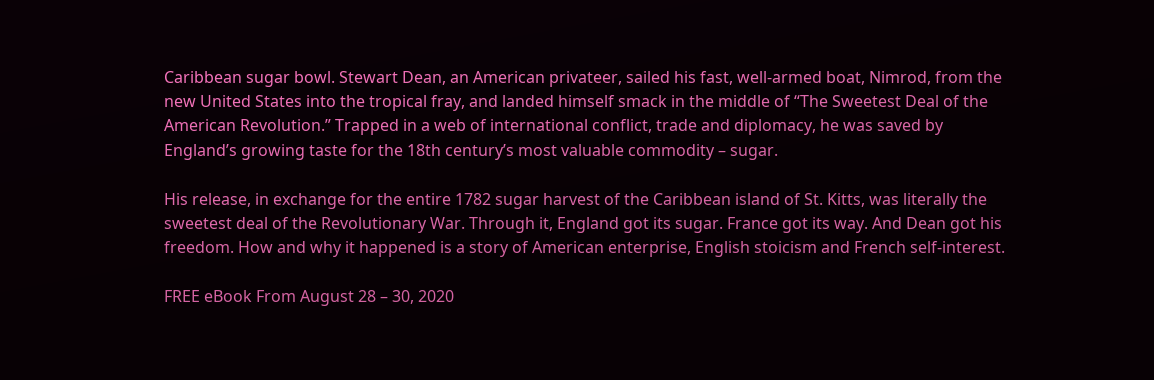Caribbean sugar bowl. Stewart Dean, an American privateer, sailed his fast, well-armed boat, Nimrod, from the new United States into the tropical fray, and landed himself smack in the middle of “The Sweetest Deal of the American Revolution.” Trapped in a web of international conflict, trade and diplomacy, he was saved by England’s growing taste for the 18th century’s most valuable commodity – sugar.

His release, in exchange for the entire 1782 sugar harvest of the Caribbean island of St. Kitts, was literally the sweetest deal of the Revolutionary War. Through it, England got its sugar. France got its way. And Dean got his freedom. How and why it happened is a story of American enterprise, English stoicism and French self-interest.

FREE eBook From August 28 – 30, 2020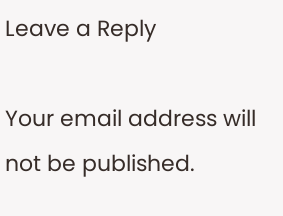Leave a Reply

Your email address will not be published.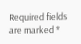Required fields are marked *